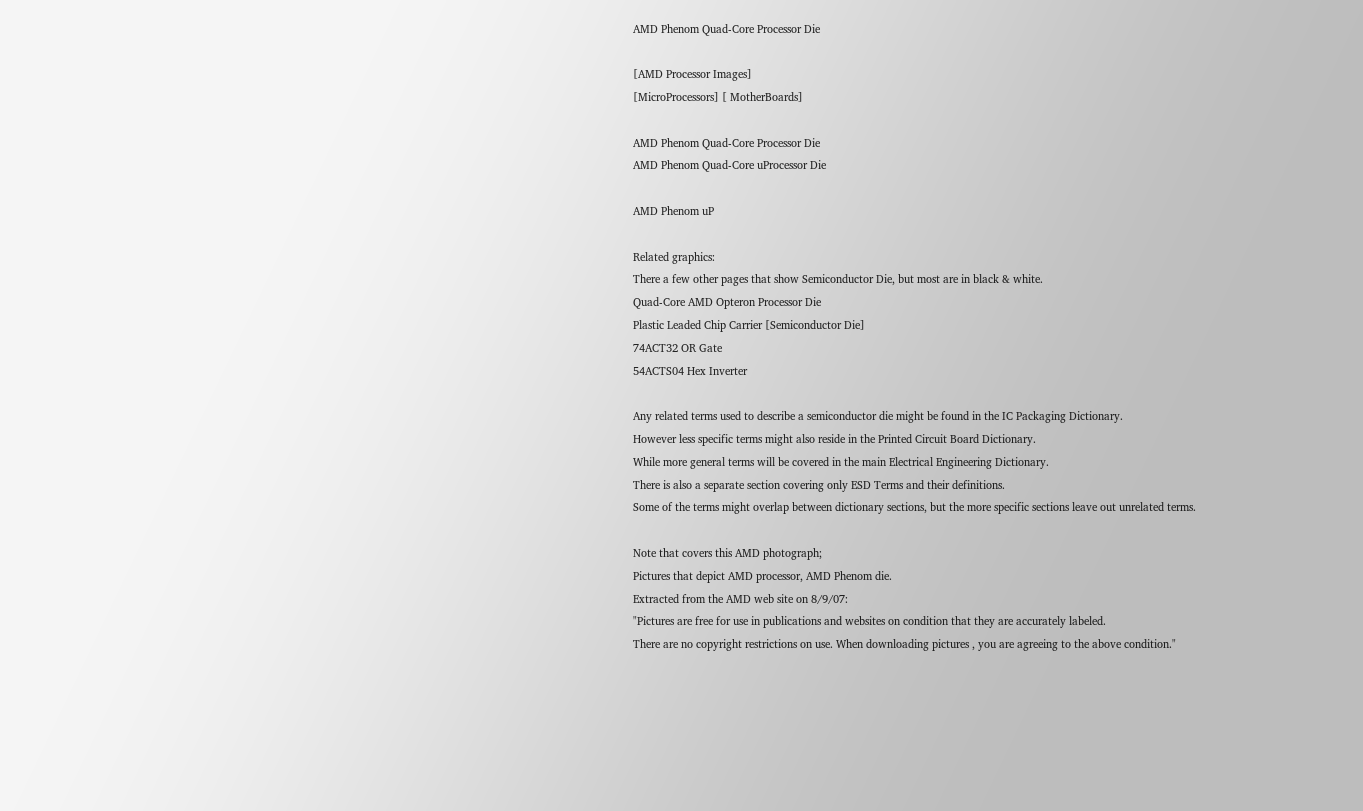AMD Phenom Quad-Core Processor Die

[AMD Processor Images]
[MicroProcessors] [ MotherBoards]

AMD Phenom Quad-Core Processor Die
AMD Phenom Quad-Core uProcessor Die

AMD Phenom uP

Related graphics:
There a few other pages that show Semiconductor Die, but most are in black & white.
Quad-Core AMD Opteron Processor Die
Plastic Leaded Chip Carrier [Semiconductor Die]
74ACT32 OR Gate
54ACTS04 Hex Inverter

Any related terms used to describe a semiconductor die might be found in the IC Packaging Dictionary.
However less specific terms might also reside in the Printed Circuit Board Dictionary.
While more general terms will be covered in the main Electrical Engineering Dictionary.
There is also a separate section covering only ESD Terms and their definitions.
Some of the terms might overlap between dictionary sections, but the more specific sections leave out unrelated terms.

Note that covers this AMD photograph;
Pictures that depict AMD processor, AMD Phenom die.
Extracted from the AMD web site on 8/9/07:
"Pictures are free for use in publications and websites on condition that they are accurately labeled.
There are no copyright restrictions on use. When downloading pictures , you are agreeing to the above condition."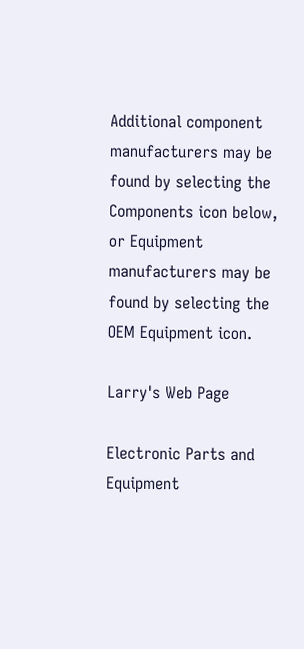Additional component manufacturers may be found by selecting the Components icon below,
or Equipment manufacturers may be found by selecting the OEM Equipment icon.

Larry's Web Page

Electronic Parts and Equipment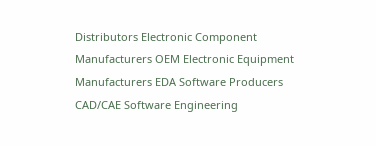Distributors Electronic Component Manufacturers OEM Electronic Equipment Manufacturers EDA Software Producers CAD/CAE Software Engineering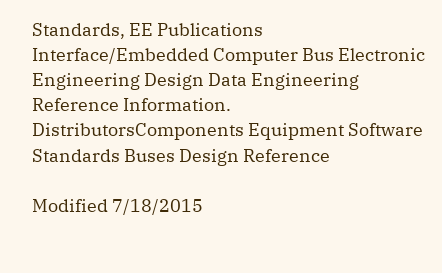Standards, EE Publications Interface/Embedded Computer Bus Electronic Engineering Design Data Engineering Reference Information.
DistributorsComponents Equipment Software Standards Buses Design Reference

Modified 7/18/2015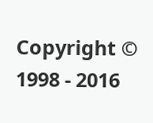Copyright © 1998 - 2016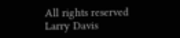All rights reserved Larry Davis